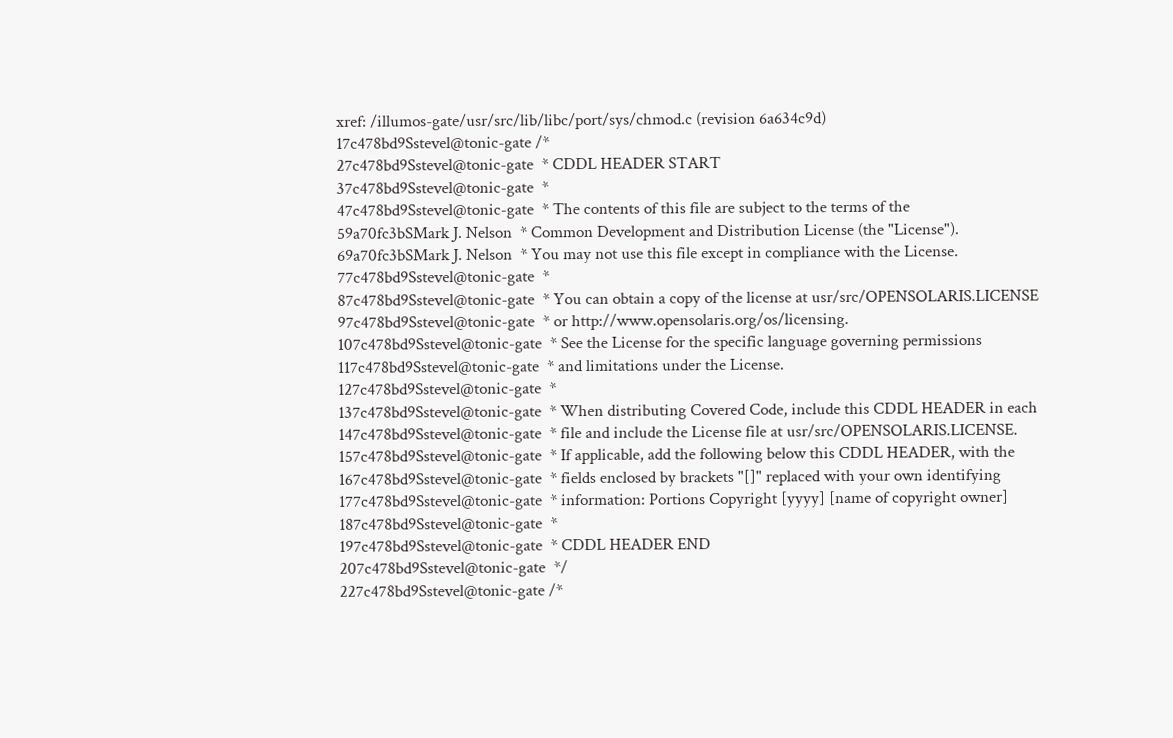xref: /illumos-gate/usr/src/lib/libc/port/sys/chmod.c (revision 6a634c9d)
17c478bd9Sstevel@tonic-gate /*
27c478bd9Sstevel@tonic-gate  * CDDL HEADER START
37c478bd9Sstevel@tonic-gate  *
47c478bd9Sstevel@tonic-gate  * The contents of this file are subject to the terms of the
59a70fc3bSMark J. Nelson  * Common Development and Distribution License (the "License").
69a70fc3bSMark J. Nelson  * You may not use this file except in compliance with the License.
77c478bd9Sstevel@tonic-gate  *
87c478bd9Sstevel@tonic-gate  * You can obtain a copy of the license at usr/src/OPENSOLARIS.LICENSE
97c478bd9Sstevel@tonic-gate  * or http://www.opensolaris.org/os/licensing.
107c478bd9Sstevel@tonic-gate  * See the License for the specific language governing permissions
117c478bd9Sstevel@tonic-gate  * and limitations under the License.
127c478bd9Sstevel@tonic-gate  *
137c478bd9Sstevel@tonic-gate  * When distributing Covered Code, include this CDDL HEADER in each
147c478bd9Sstevel@tonic-gate  * file and include the License file at usr/src/OPENSOLARIS.LICENSE.
157c478bd9Sstevel@tonic-gate  * If applicable, add the following below this CDDL HEADER, with the
167c478bd9Sstevel@tonic-gate  * fields enclosed by brackets "[]" replaced with your own identifying
177c478bd9Sstevel@tonic-gate  * information: Portions Copyright [yyyy] [name of copyright owner]
187c478bd9Sstevel@tonic-gate  *
197c478bd9Sstevel@tonic-gate  * CDDL HEADER END
207c478bd9Sstevel@tonic-gate  */
227c478bd9Sstevel@tonic-gate /*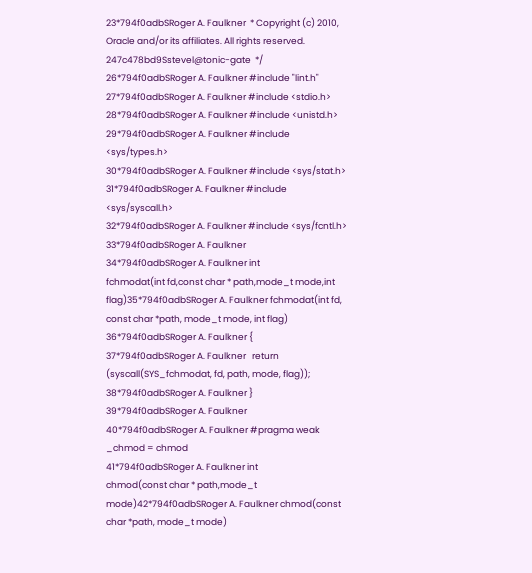23*794f0adbSRoger A. Faulkner  * Copyright (c) 2010, Oracle and/or its affiliates. All rights reserved.
247c478bd9Sstevel@tonic-gate  */
26*794f0adbSRoger A. Faulkner #include "lint.h"
27*794f0adbSRoger A. Faulkner #include <stdio.h>
28*794f0adbSRoger A. Faulkner #include <unistd.h>
29*794f0adbSRoger A. Faulkner #include <sys/types.h>
30*794f0adbSRoger A. Faulkner #include <sys/stat.h>
31*794f0adbSRoger A. Faulkner #include <sys/syscall.h>
32*794f0adbSRoger A. Faulkner #include <sys/fcntl.h>
33*794f0adbSRoger A. Faulkner
34*794f0adbSRoger A. Faulkner int
fchmodat(int fd,const char * path,mode_t mode,int flag)35*794f0adbSRoger A. Faulkner fchmodat(int fd, const char *path, mode_t mode, int flag)
36*794f0adbSRoger A. Faulkner {
37*794f0adbSRoger A. Faulkner   return (syscall(SYS_fchmodat, fd, path, mode, flag));
38*794f0adbSRoger A. Faulkner }
39*794f0adbSRoger A. Faulkner
40*794f0adbSRoger A. Faulkner #pragma weak _chmod = chmod
41*794f0adbSRoger A. Faulkner int
chmod(const char * path,mode_t mode)42*794f0adbSRoger A. Faulkner chmod(const char *path, mode_t mode)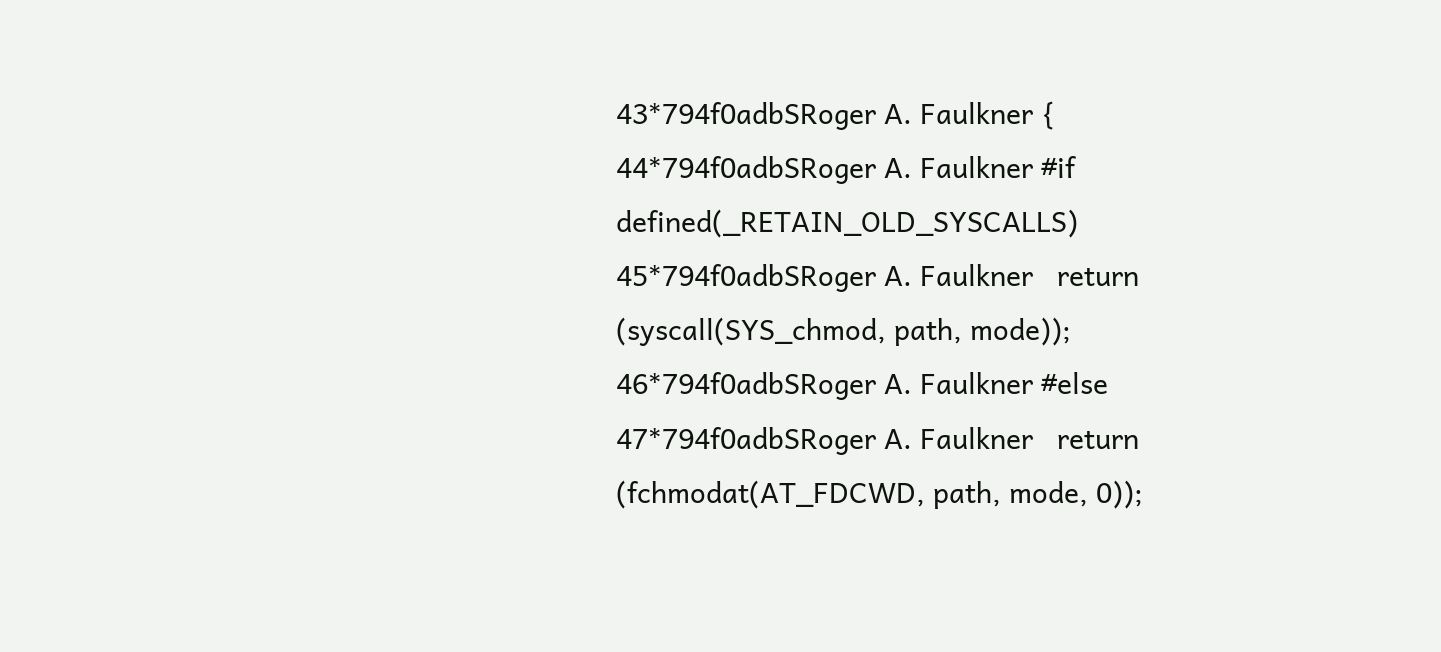43*794f0adbSRoger A. Faulkner {
44*794f0adbSRoger A. Faulkner #if defined(_RETAIN_OLD_SYSCALLS)
45*794f0adbSRoger A. Faulkner   return (syscall(SYS_chmod, path, mode));
46*794f0adbSRoger A. Faulkner #else
47*794f0adbSRoger A. Faulkner   return (fchmodat(AT_FDCWD, path, mode, 0));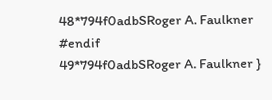48*794f0adbSRoger A. Faulkner #endif
49*794f0adbSRoger A. Faulkner }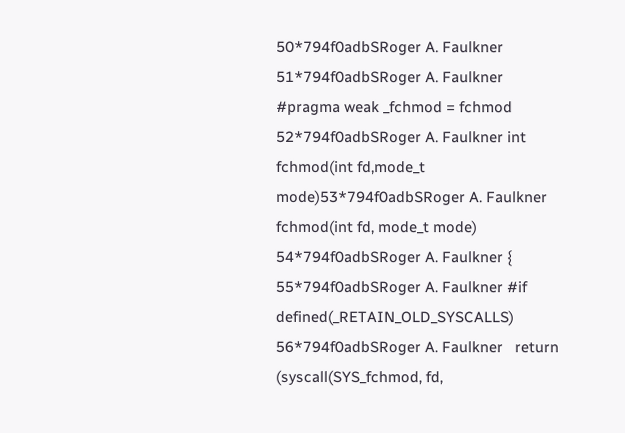50*794f0adbSRoger A. Faulkner
51*794f0adbSRoger A. Faulkner #pragma weak _fchmod = fchmod
52*794f0adbSRoger A. Faulkner int
fchmod(int fd,mode_t mode)53*794f0adbSRoger A. Faulkner fchmod(int fd, mode_t mode)
54*794f0adbSRoger A. Faulkner {
55*794f0adbSRoger A. Faulkner #if defined(_RETAIN_OLD_SYSCALLS)
56*794f0adbSRoger A. Faulkner   return (syscall(SYS_fchmod, fd,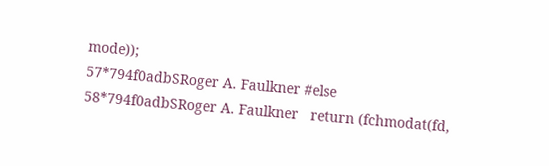mode));
57*794f0adbSRoger A. Faulkner #else
58*794f0adbSRoger A. Faulkner   return (fchmodat(fd,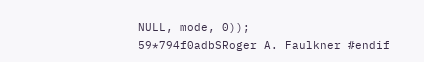NULL, mode, 0));
59*794f0adbSRoger A. Faulkner #endif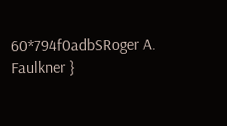60*794f0adbSRoger A. Faulkner }